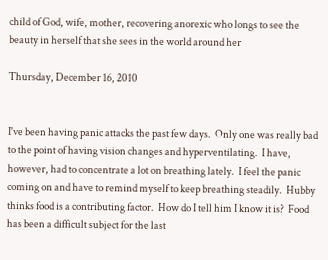child of God, wife, mother, recovering anorexic who longs to see the beauty in herself that she sees in the world around her

Thursday, December 16, 2010


I've been having panic attacks the past few days.  Only one was really bad to the point of having vision changes and hyperventilating.  I have, however, had to concentrate a lot on breathing lately.  I feel the panic coming on and have to remind myself to keep breathing steadily.  Hubby thinks food is a contributing factor.  How do I tell him I know it is?  Food has been a difficult subject for the last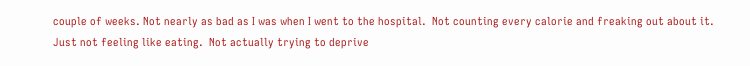couple of weeks. Not nearly as bad as I was when I went to the hospital.  Not counting every calorie and freaking out about it.  Just not feeling like eating.  Not actually trying to deprive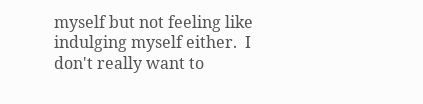myself but not feeling like indulging myself either.  I don't really want to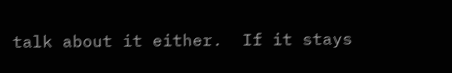talk about it either.  If it stays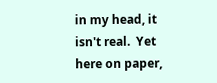in my head, it isn't real.  Yet here on paper,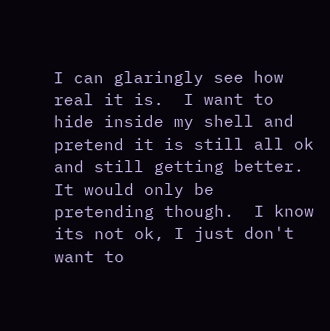I can glaringly see how real it is.  I want to hide inside my shell and pretend it is still all ok and still getting better.  It would only be pretending though.  I know its not ok, I just don't want to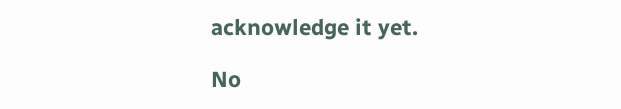acknowledge it yet.

No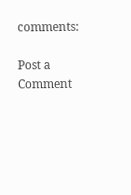comments:

Post a Comment